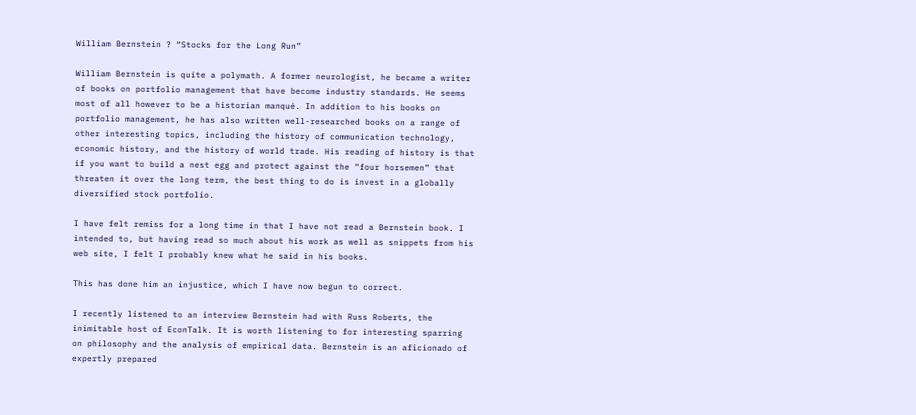William Bernstein ? “Stocks for the Long Run”

William Bernstein is quite a polymath. A former neurologist, he became a writer of books on portfolio management that have become industry standards. He seems most of all however to be a historian manqué. In addition to his books on portfolio management, he has also written well-researched books on a range of other interesting topics, including the history of communication technology, economic history, and the history of world trade. His reading of history is that if you want to build a nest egg and protect against the “four horsemen” that threaten it over the long term, the best thing to do is invest in a globally diversified stock portfolio.

I have felt remiss for a long time in that I have not read a Bernstein book. I intended to, but having read so much about his work as well as snippets from his web site, I felt I probably knew what he said in his books.

This has done him an injustice, which I have now begun to correct.

I recently listened to an interview Bernstein had with Russ Roberts, the inimitable host of EconTalk. It is worth listening to for interesting sparring on philosophy and the analysis of empirical data. Bernstein is an aficionado of expertly prepared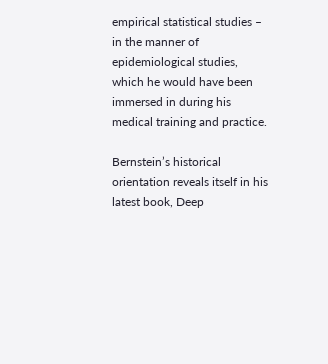empirical statistical studies – in the manner of epidemiological studies, which he would have been immersed in during his medical training and practice.

Bernstein’s historical orientation reveals itself in his latest book, Deep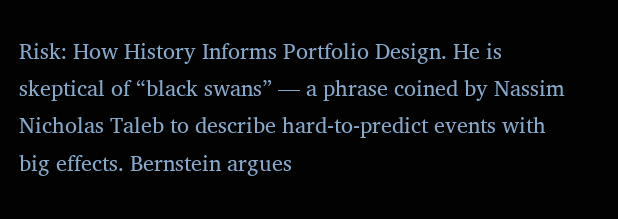Risk: How History Informs Portfolio Design. He is skeptical of “black swans” — a phrase coined by Nassim Nicholas Taleb to describe hard-to-predict events with big effects. Bernstein argues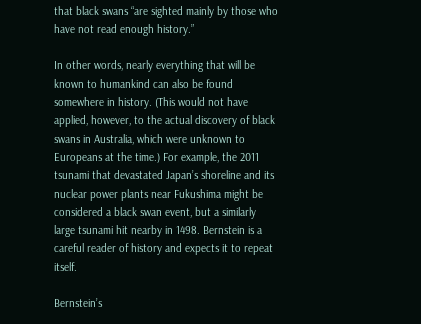that black swans “are sighted mainly by those who have not read enough history.”

In other words, nearly everything that will be known to humankind can also be found somewhere in history. (This would not have applied, however, to the actual discovery of black swans in Australia, which were unknown to Europeans at the time.) For example, the 2011 tsunami that devastated Japan’s shoreline and its nuclear power plants near Fukushima might be considered a black swan event, but a similarly large tsunami hit nearby in 1498. Bernstein is a careful reader of history and expects it to repeat itself.

Bernstein’s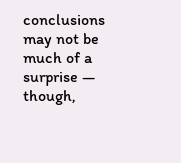conclusions may not be much of a surprise — though,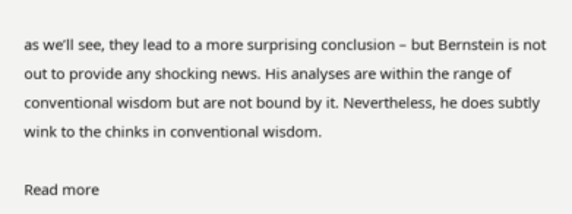as we’ll see, they lead to a more surprising conclusion – but Bernstein is not out to provide any shocking news. His analyses are within the range of conventional wisdom but are not bound by it. Nevertheless, he does subtly wink to the chinks in conventional wisdom.

Read more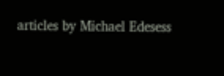articles by Michael Edesess